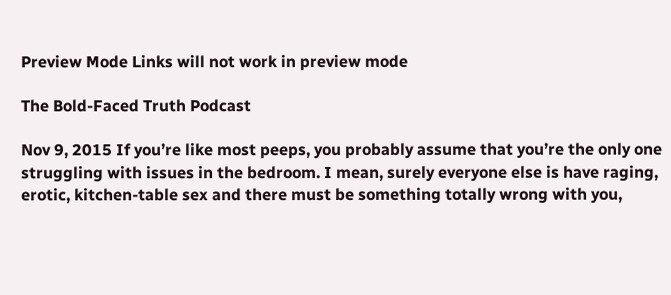Preview Mode Links will not work in preview mode

The Bold-Faced Truth Podcast

Nov 9, 2015 If you’re like most peeps, you probably assume that you’re the only one struggling with issues in the bedroom. I mean, surely everyone else is have raging, erotic, kitchen-table sex and there must be something totally wrong with you,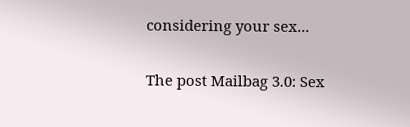considering your sex...

The post Mailbag 3.0: Sex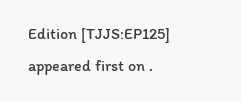Edition [TJJS:EP125] appeared first on .